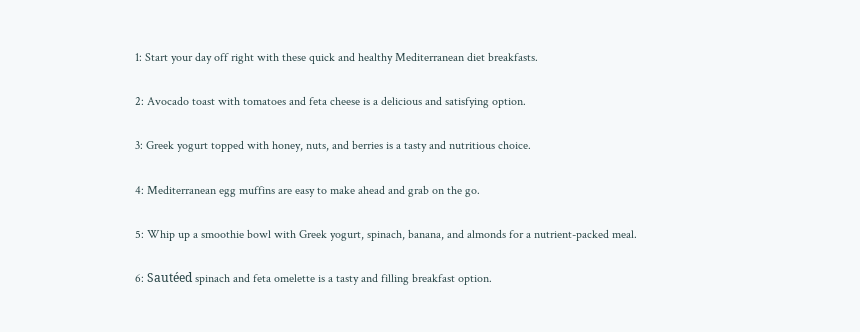1: Start your day off right with these quick and healthy Mediterranean diet breakfasts.

2: Avocado toast with tomatoes and feta cheese is a delicious and satisfying option.

3: Greek yogurt topped with honey, nuts, and berries is a tasty and nutritious choice.

4: Mediterranean egg muffins are easy to make ahead and grab on the go.

5: Whip up a smoothie bowl with Greek yogurt, spinach, banana, and almonds for a nutrient-packed meal.

6: Sautéed spinach and feta omelette is a tasty and filling breakfast option.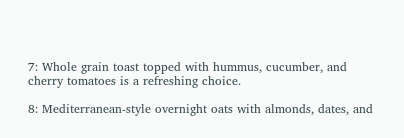7: Whole grain toast topped with hummus, cucumber, and cherry tomatoes is a refreshing choice.

8: Mediterranean-style overnight oats with almonds, dates, and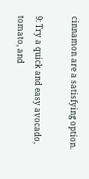cinnamon are a satisfying option.

9: Try a quick and easy avocado, tomato, and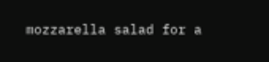mozzarella salad for a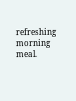refreshing morning meal.